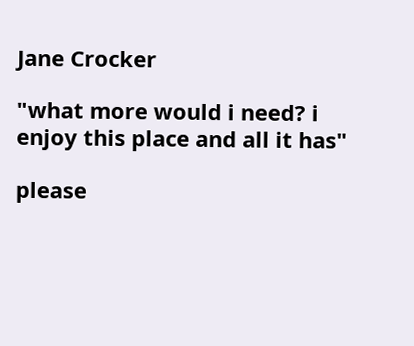Jane Crocker

"what more would i need? i enjoy this place and all it has"

please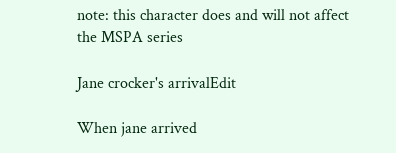note: this character does and will not affect the MSPA series

Jane crocker's arrivalEdit

When jane arrived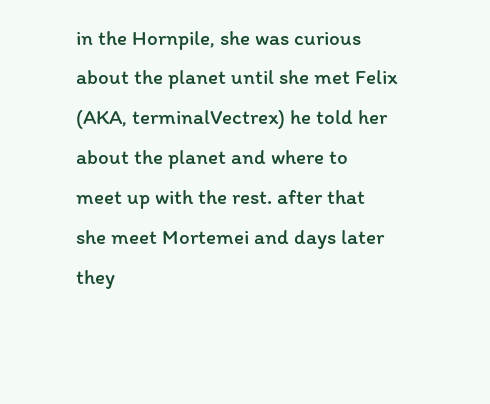in the Hornpile, she was curious about the planet until she met Felix (AKA, terminalVectrex) he told her about the planet and where to meet up with the rest. after that she meet Mortemei and days later they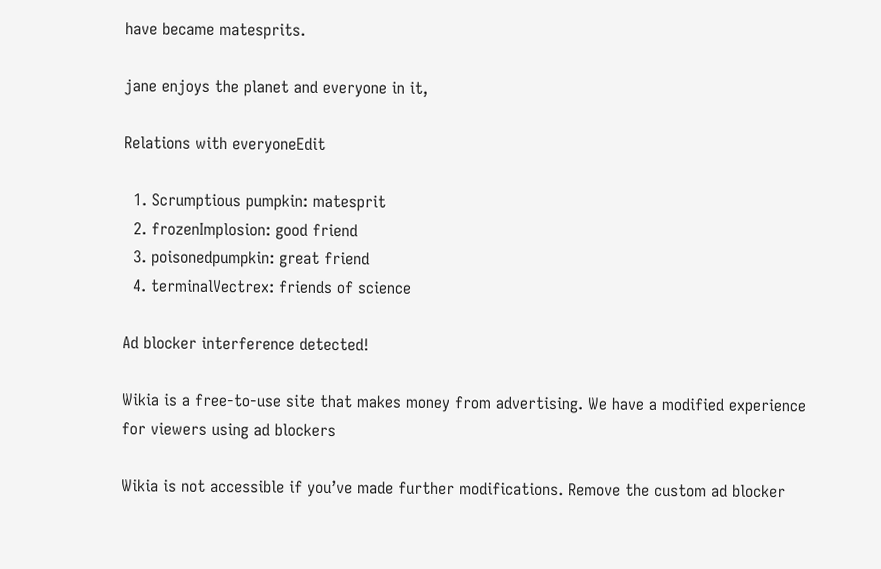have became matesprits.

jane enjoys the planet and everyone in it,

Relations with everyoneEdit

  1. Scrumptious pumpkin: matesprit
  2. frozenImplosion: good friend
  3. poisonedpumpkin: great friend
  4. terminalVectrex: friends of science

Ad blocker interference detected!

Wikia is a free-to-use site that makes money from advertising. We have a modified experience for viewers using ad blockers

Wikia is not accessible if you’ve made further modifications. Remove the custom ad blocker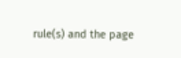rule(s) and the page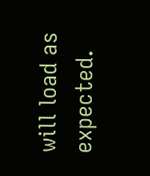will load as expected.